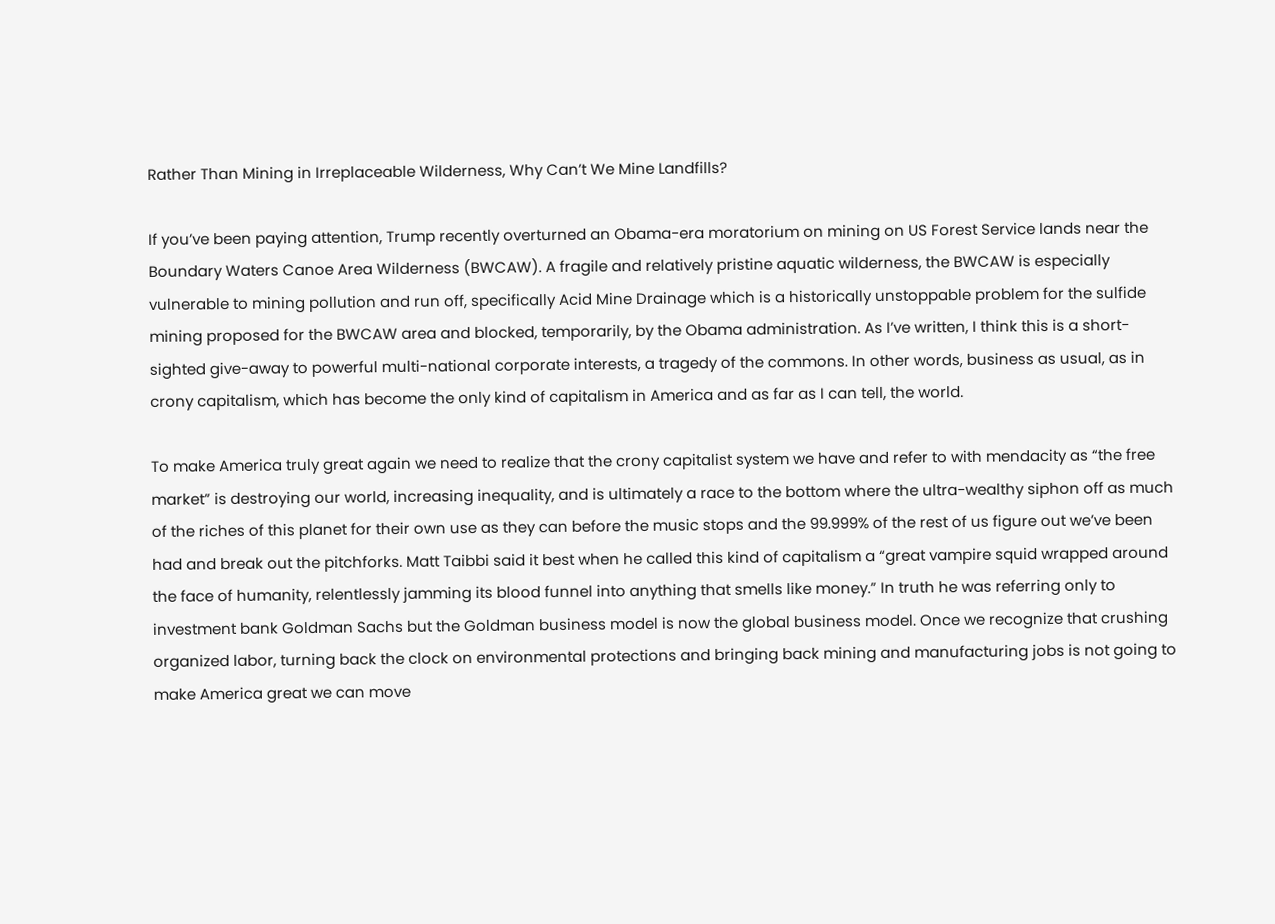Rather Than Mining in Irreplaceable Wilderness, Why Can’t We Mine Landfills?

If you’ve been paying attention, Trump recently overturned an Obama-era moratorium on mining on US Forest Service lands near the Boundary Waters Canoe Area Wilderness (BWCAW). A fragile and relatively pristine aquatic wilderness, the BWCAW is especially vulnerable to mining pollution and run off, specifically Acid Mine Drainage which is a historically unstoppable problem for the sulfide mining proposed for the BWCAW area and blocked, temporarily, by the Obama administration. As I’ve written, I think this is a short-sighted give-away to powerful multi-national corporate interests, a tragedy of the commons. In other words, business as usual, as in crony capitalism, which has become the only kind of capitalism in America and as far as I can tell, the world.

To make America truly great again we need to realize that the crony capitalist system we have and refer to with mendacity as “the free market” is destroying our world, increasing inequality, and is ultimately a race to the bottom where the ultra-wealthy siphon off as much of the riches of this planet for their own use as they can before the music stops and the 99.999% of the rest of us figure out we’ve been had and break out the pitchforks. Matt Taibbi said it best when he called this kind of capitalism a “great vampire squid wrapped around the face of humanity, relentlessly jamming its blood funnel into anything that smells like money.” In truth he was referring only to investment bank Goldman Sachs but the Goldman business model is now the global business model. Once we recognize that crushing organized labor, turning back the clock on environmental protections and bringing back mining and manufacturing jobs is not going to make America great we can move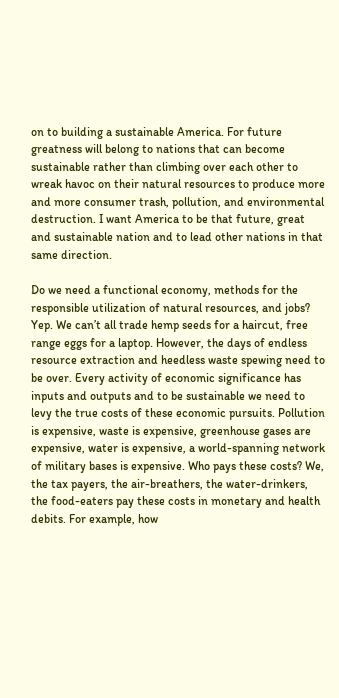on to building a sustainable America. For future greatness will belong to nations that can become sustainable rather than climbing over each other to wreak havoc on their natural resources to produce more and more consumer trash, pollution, and environmental destruction. I want America to be that future, great and sustainable nation and to lead other nations in that same direction.

Do we need a functional economy, methods for the responsible utilization of natural resources, and jobs? Yep. We can’t all trade hemp seeds for a haircut, free range eggs for a laptop. However, the days of endless resource extraction and heedless waste spewing need to be over. Every activity of economic significance has inputs and outputs and to be sustainable we need to levy the true costs of these economic pursuits. Pollution is expensive, waste is expensive, greenhouse gases are expensive, water is expensive, a world-spanning network of military bases is expensive. Who pays these costs? We, the tax payers, the air-breathers, the water-drinkers, the food-eaters pay these costs in monetary and health debits. For example, how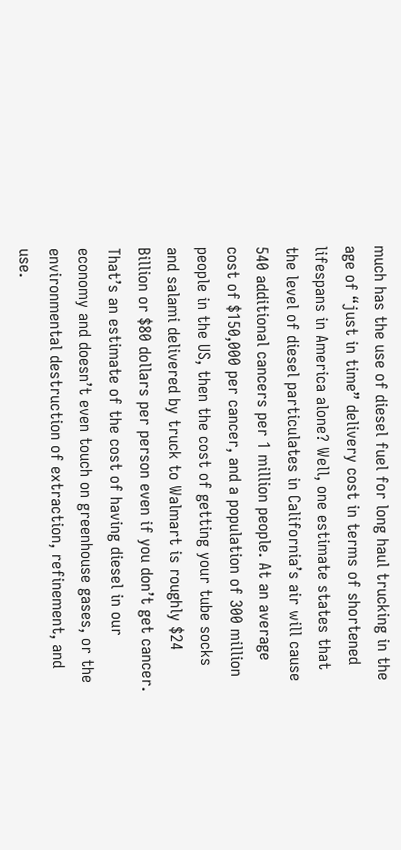much has the use of diesel fuel for long haul trucking in the age of “just in time” delivery cost in terms of shortened lifespans in America alone? Well, one estimate states that the level of diesel particulates in California’s air will cause 540 additional cancers per 1 million people. At an average cost of $150,000 per cancer, and a population of 300 million people in the US, then the cost of getting your tube socks and salami delivered by truck to Walmart is roughly $24 Billion or $80 dollars per person even if you don’t get cancer. That’s an estimate of the cost of having diesel in our economy and doesn’t even touch on greenhouse gases, or the environmental destruction of extraction, refinement, and use.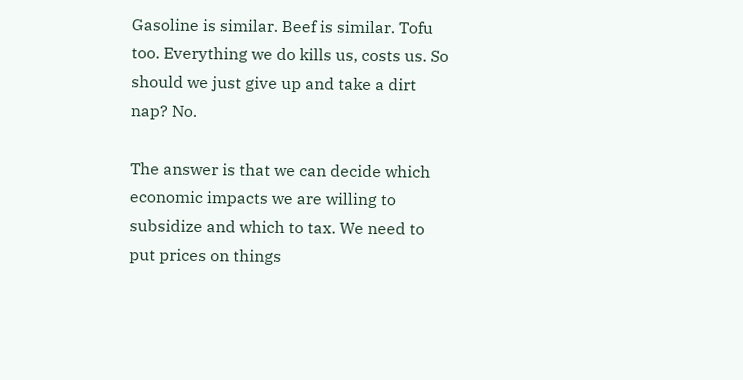Gasoline is similar. Beef is similar. Tofu too. Everything we do kills us, costs us. So should we just give up and take a dirt nap? No.

The answer is that we can decide which economic impacts we are willing to subsidize and which to tax. We need to put prices on things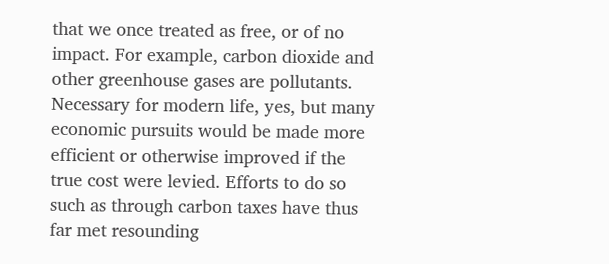that we once treated as free, or of no impact. For example, carbon dioxide and other greenhouse gases are pollutants. Necessary for modern life, yes, but many economic pursuits would be made more efficient or otherwise improved if the true cost were levied. Efforts to do so such as through carbon taxes have thus far met resounding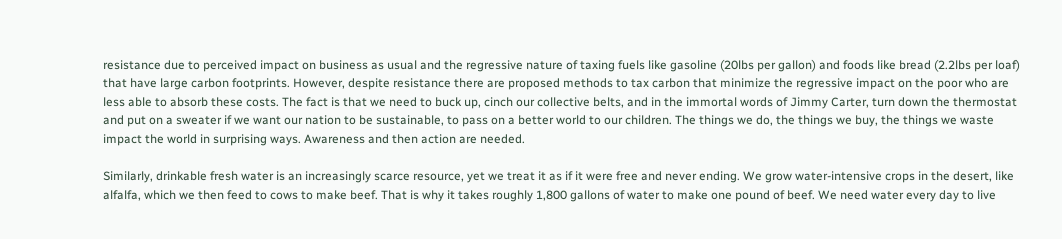resistance due to perceived impact on business as usual and the regressive nature of taxing fuels like gasoline (20lbs per gallon) and foods like bread (2.2lbs per loaf) that have large carbon footprints. However, despite resistance there are proposed methods to tax carbon that minimize the regressive impact on the poor who are less able to absorb these costs. The fact is that we need to buck up, cinch our collective belts, and in the immortal words of Jimmy Carter, turn down the thermostat and put on a sweater if we want our nation to be sustainable, to pass on a better world to our children. The things we do, the things we buy, the things we waste impact the world in surprising ways. Awareness and then action are needed.

Similarly, drinkable fresh water is an increasingly scarce resource, yet we treat it as if it were free and never ending. We grow water-intensive crops in the desert, like alfalfa, which we then feed to cows to make beef. That is why it takes roughly 1,800 gallons of water to make one pound of beef. We need water every day to live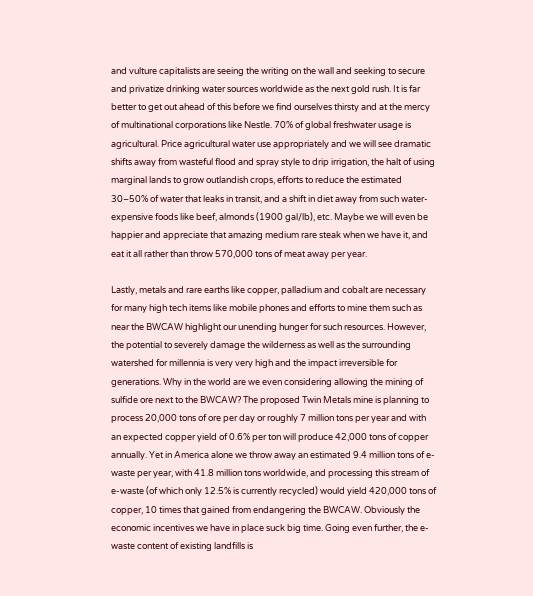and vulture capitalists are seeing the writing on the wall and seeking to secure and privatize drinking water sources worldwide as the next gold rush. It is far better to get out ahead of this before we find ourselves thirsty and at the mercy of multinational corporations like Nestle. 70% of global freshwater usage is agricultural. Price agricultural water use appropriately and we will see dramatic shifts away from wasteful flood and spray style to drip irrigation, the halt of using marginal lands to grow outlandish crops, efforts to reduce the estimated 30–50% of water that leaks in transit, and a shift in diet away from such water-expensive foods like beef, almonds (1900 gal/lb), etc. Maybe we will even be happier and appreciate that amazing medium rare steak when we have it, and eat it all rather than throw 570,000 tons of meat away per year.

Lastly, metals and rare earths like copper, palladium and cobalt are necessary for many high tech items like mobile phones and efforts to mine them such as near the BWCAW highlight our unending hunger for such resources. However, the potential to severely damage the wilderness as well as the surrounding watershed for millennia is very very high and the impact irreversible for generations. Why in the world are we even considering allowing the mining of sulfide ore next to the BWCAW? The proposed Twin Metals mine is planning to process 20,000 tons of ore per day or roughly 7 million tons per year and with an expected copper yield of 0.6% per ton will produce 42,000 tons of copper annually. Yet in America alone we throw away an estimated 9.4 million tons of e-waste per year, with 41.8 million tons worldwide, and processing this stream of e-waste (of which only 12.5% is currently recycled) would yield 420,000 tons of copper, 10 times that gained from endangering the BWCAW. Obviously the economic incentives we have in place suck big time. Going even further, the e-waste content of existing landfills is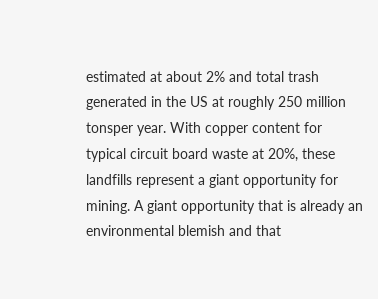estimated at about 2% and total trash generated in the US at roughly 250 million tonsper year. With copper content for typical circuit board waste at 20%, these landfills represent a giant opportunity for mining. A giant opportunity that is already an environmental blemish and that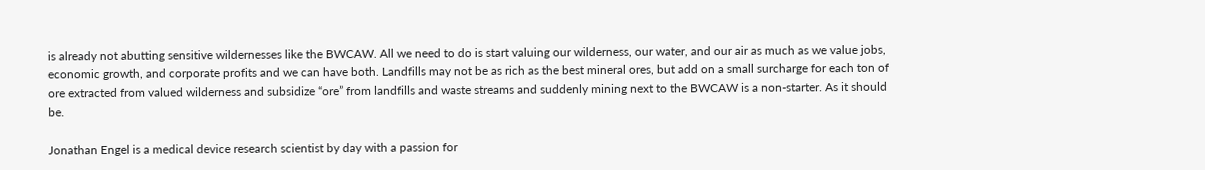is already not abutting sensitive wildernesses like the BWCAW. All we need to do is start valuing our wilderness, our water, and our air as much as we value jobs, economic growth, and corporate profits and we can have both. Landfills may not be as rich as the best mineral ores, but add on a small surcharge for each ton of ore extracted from valued wilderness and subsidize “ore” from landfills and waste streams and suddenly mining next to the BWCAW is a non-starter. As it should be.

Jonathan Engel is a medical device research scientist by day with a passion for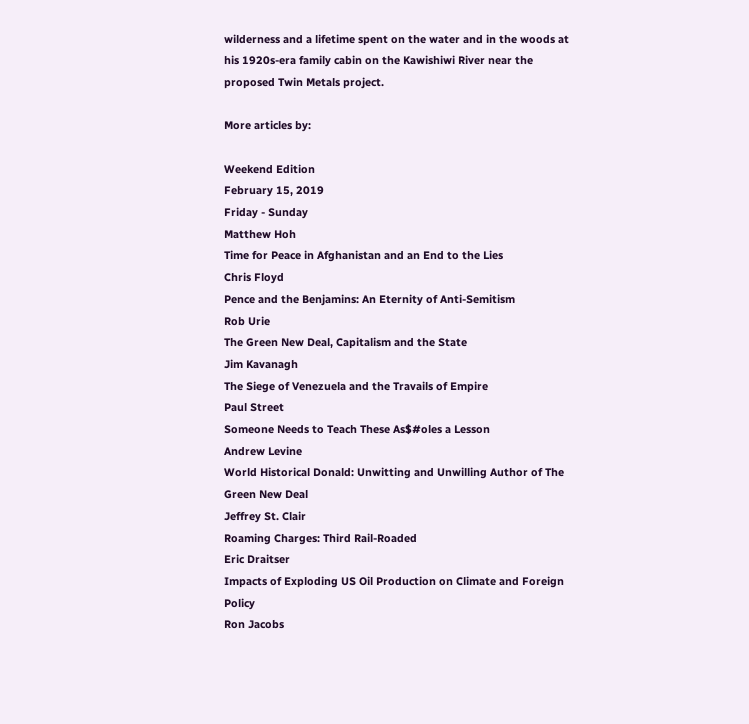wilderness and a lifetime spent on the water and in the woods at his 1920s-era family cabin on the Kawishiwi River near the proposed Twin Metals project.

More articles by:

Weekend Edition
February 15, 2019
Friday - Sunday
Matthew Hoh
Time for Peace in Afghanistan and an End to the Lies
Chris Floyd
Pence and the Benjamins: An Eternity of Anti-Semitism
Rob Urie
The Green New Deal, Capitalism and the State
Jim Kavanagh
The Siege of Venezuela and the Travails of Empire
Paul Street
Someone Needs to Teach These As$#oles a Lesson
Andrew Levine
World Historical Donald: Unwitting and Unwilling Author of The Green New Deal
Jeffrey St. Clair
Roaming Charges: Third Rail-Roaded
Eric Draitser
Impacts of Exploding US Oil Production on Climate and Foreign Policy
Ron Jacobs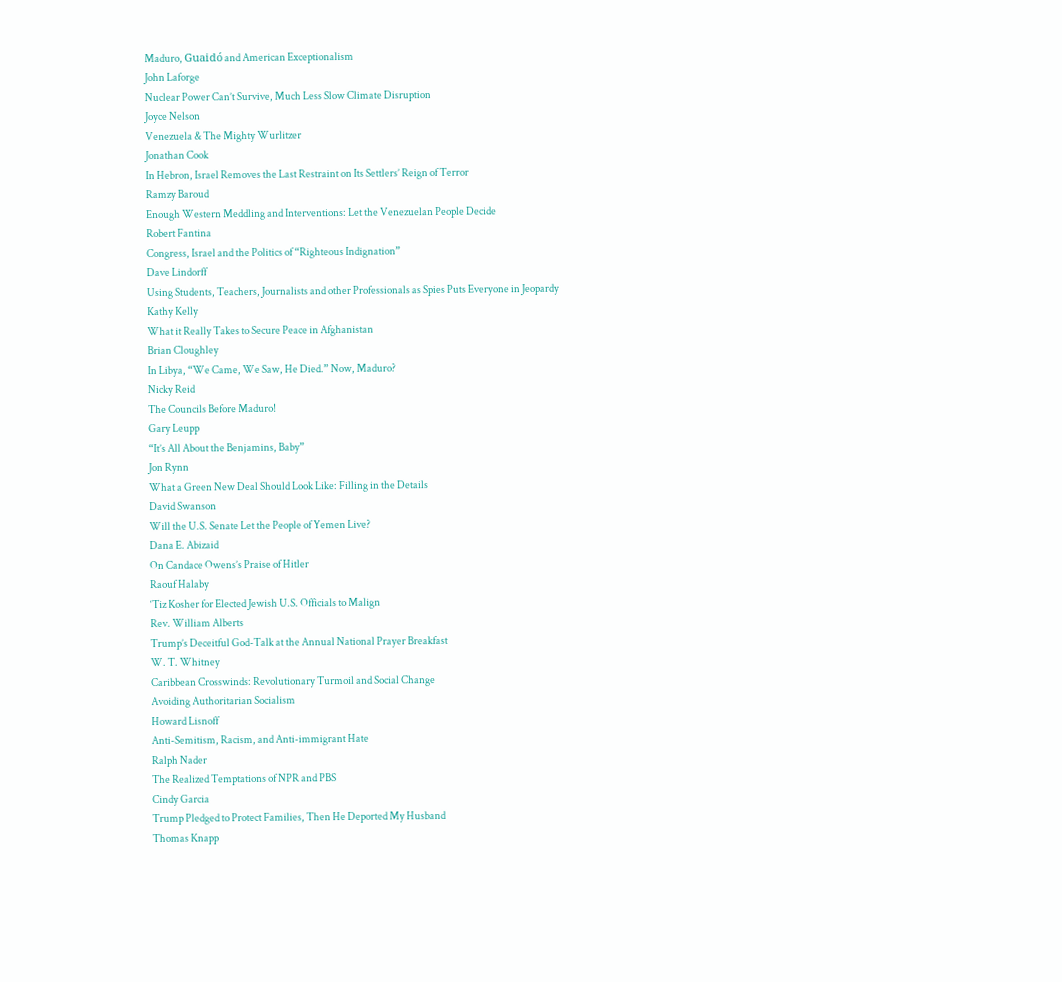Maduro, Guaidó and American Exceptionalism
John Laforge
Nuclear Power Can’t Survive, Much Less Slow Climate Disruption
Joyce Nelson
Venezuela & The Mighty Wurlitzer
Jonathan Cook
In Hebron, Israel Removes the Last Restraint on Its Settlers’ Reign of Terror
Ramzy Baroud
Enough Western Meddling and Interventions: Let the Venezuelan People Decide
Robert Fantina
Congress, Israel and the Politics of “Righteous Indignation”
Dave Lindorff
Using Students, Teachers, Journalists and other Professionals as Spies Puts Everyone in Jeopardy
Kathy Kelly
What it Really Takes to Secure Peace in Afghanistan
Brian Cloughley
In Libya, “We Came, We Saw, He Died.” Now, Maduro?
Nicky Reid
The Councils Before Maduro!
Gary Leupp
“It’s All About the Benjamins, Baby”
Jon Rynn
What a Green New Deal Should Look Like: Filling in the Details
David Swanson
Will the U.S. Senate Let the People of Yemen Live?
Dana E. Abizaid
On Candace Owens’s Praise of Hitler
Raouf Halaby
‘Tiz Kosher for Elected Jewish U.S. Officials to Malign
Rev. William Alberts
Trump’s Deceitful God-Talk at the Annual National Prayer Breakfast
W. T. Whitney
Caribbean Crosswinds: Revolutionary Turmoil and Social Change
Avoiding Authoritarian Socialism
Howard Lisnoff
Anti-Semitism, Racism, and Anti-immigrant Hate
Ralph Nader
The Realized Temptations of NPR and PBS
Cindy Garcia
Trump Pledged to Protect Families, Then He Deported My Husband
Thomas Knapp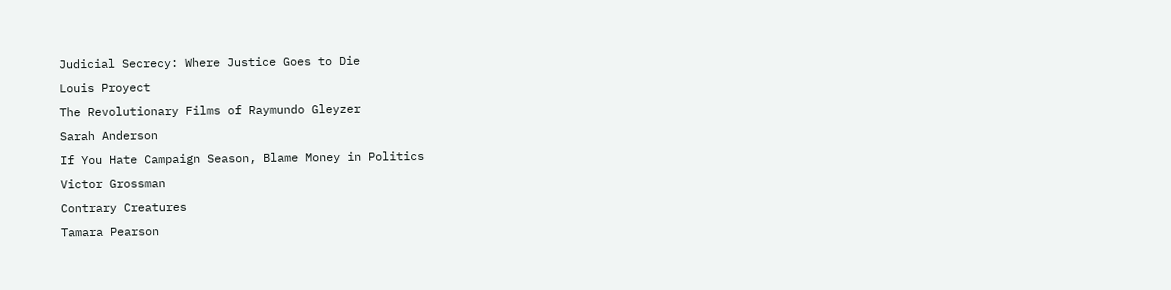Judicial Secrecy: Where Justice Goes to Die
Louis Proyect
The Revolutionary Films of Raymundo Gleyzer
Sarah Anderson
If You Hate Campaign Season, Blame Money in Politics
Victor Grossman
Contrary Creatures
Tamara Pearson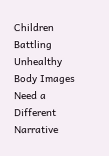Children Battling Unhealthy Body Images Need a Different Narrative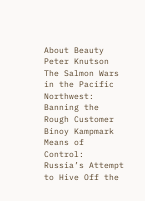About Beauty
Peter Knutson
The Salmon Wars in the Pacific Northwest: Banning the Rough Customer
Binoy Kampmark
Means of Control: Russia’s Attempt to Hive Off the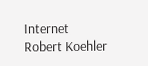Internet
Robert Koehler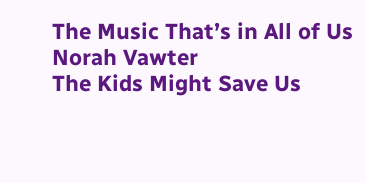The Music That’s in All of Us
Norah Vawter
The Kids Might Save Us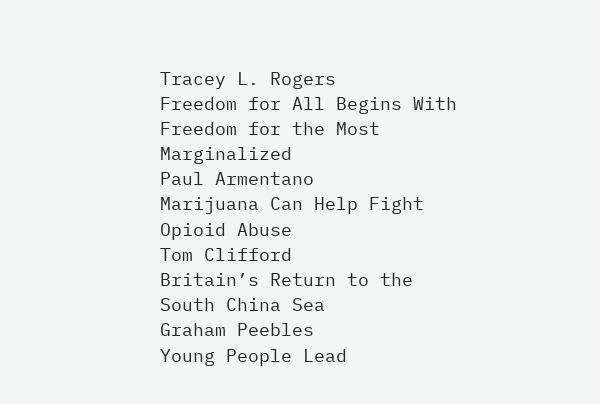Tracey L. Rogers
Freedom for All Begins With Freedom for the Most Marginalized
Paul Armentano
Marijuana Can Help Fight Opioid Abuse
Tom Clifford
Britain’s Return to the South China Sea
Graham Peebles
Young People Lead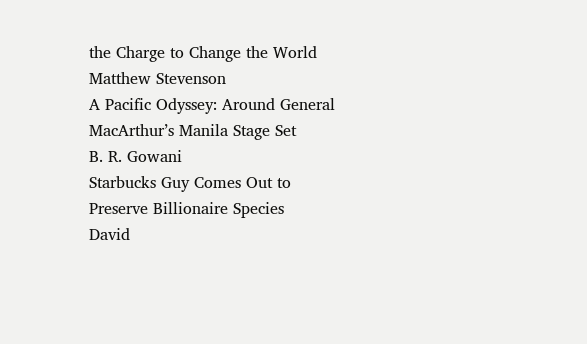the Charge to Change the World
Matthew Stevenson
A Pacific Odyssey: Around General MacArthur’s Manila Stage Set
B. R. Gowani
Starbucks Guy Comes Out to Preserve Billionaire Species
David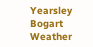Yearsley
Bogart Weather